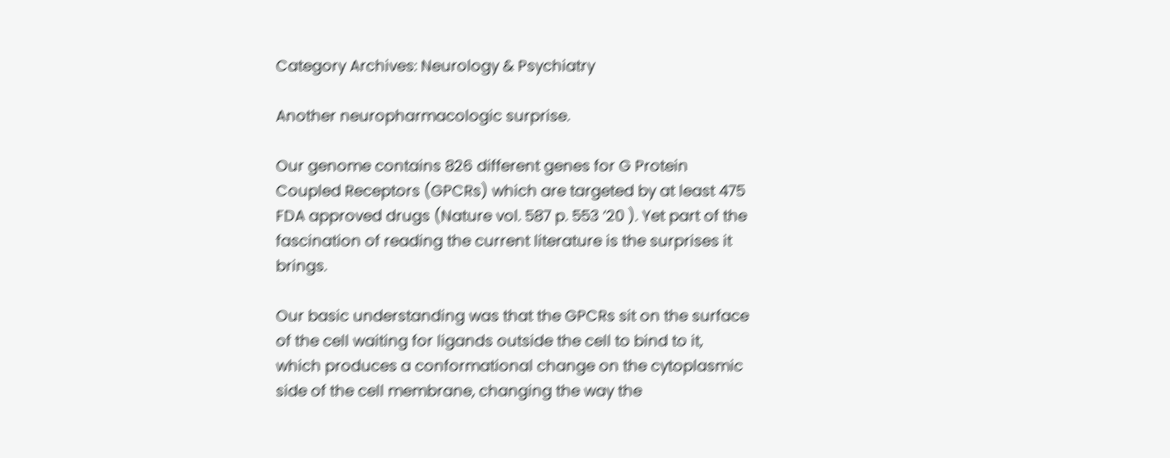Category Archives: Neurology & Psychiatry

Another neuropharmacologic surprise.

Our genome contains 826 different genes for G Protein Coupled Receptors (GPCRs) which are targeted by at least 475 FDA approved drugs (Nature vol. 587 p. 553 ’20 ). Yet part of the fascination of reading the current literature is the surprises it brings.

Our basic understanding was that the GPCRs sit on the surface of the cell waiting for ligands outside the cell to bind to it, which produces a conformational change on the cytoplasmic side of the cell membrane, changing the way the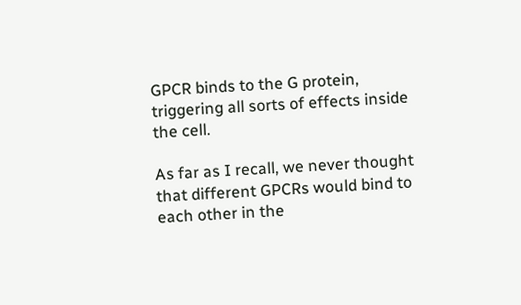GPCR binds to the G protein, triggering all sorts of effects inside the cell.

As far as I recall, we never thought that different GPCRs would bind to each other in the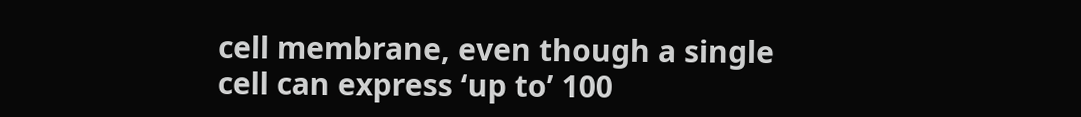cell membrane, even though a single cell can express ‘up to’ 100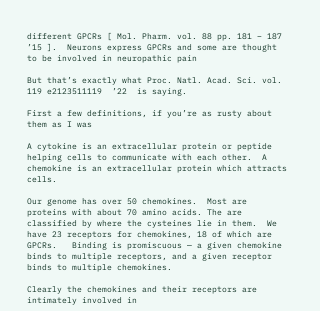different GPCRs [ Mol. Pharm. vol. 88 pp. 181 – 187 ’15 ].  Neurons express GPCRs and some are thought to be involved in neuropathic pain

But that’s exactly what Proc. Natl. Acad. Sci. vol. 119 e2123511119  ’22  is saying.

First a few definitions, if you’re as rusty about them as I was

A cytokine is an extracellular protein or peptide  helping cells to communicate with each other.  A chemokine is an extracellular protein which attracts cells.

Our genome has over 50 chemokines.  Most are  proteins with about 70 amino acids. The are classified by where the cysteines lie in them.  We have 23 receptors for chemokines, 18 of which are GPCRs.   Binding is promiscuous — a given chemokine binds to multiple receptors, and a given receptor binds to multiple chemokines.

Clearly the chemokines and their receptors are intimately involved in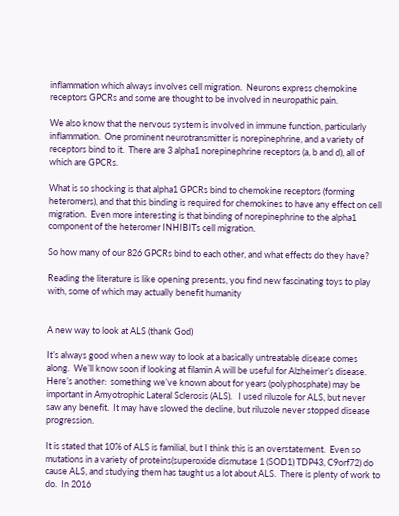inflammation which always involves cell migration.  Neurons express chemokine receptors GPCRs and some are thought to be involved in neuropathic pain.

We also know that the nervous system is involved in immune function, particularly inflammation.  One prominent neurotransmitter is norepinephrine, and a variety of receptors bind to it.  There are 3 alpha1 norepinephrine receptors (a, b and d), all of which are GPCRs.

What is so shocking is that alpha1 GPCRs bind to chemokine receptors (forming heteromers), and that this binding is required for chemokines to have any effect on cell migration.  Even more interesting is that binding of norepinephrine to the alpha1 component of the heteromer INHIBITs cell migration.

So how many of our 826 GPCRs bind to each other, and what effects do they have?

Reading the literature is like opening presents, you find new fascinating toys to play with, some of which may actually benefit humanity


A new way to look at ALS (thank God)

It’s always good when a new way to look at a basically untreatable disease comes along.  We’ll know soon if looking at filamin A will be useful for Alzheimer’s disease.  Here’s another:  something we’ve known about for years (polyphosphate) may be important in Amyotrophic Lateral Sclerosis (ALS).   I used riluzole for ALS, but never saw any benefit.  It may have slowed the decline, but riluzole never stopped disease progression.

It is stated that 10% of ALS is familial, but I think this is an overstatement.  Even so mutations in a variety of proteins(superoxide dismutase 1 (SOD1) TDP43, C9orf72) do cause ALS, and studying them has taught us a lot about ALS.  There is plenty of work to do.  In 2016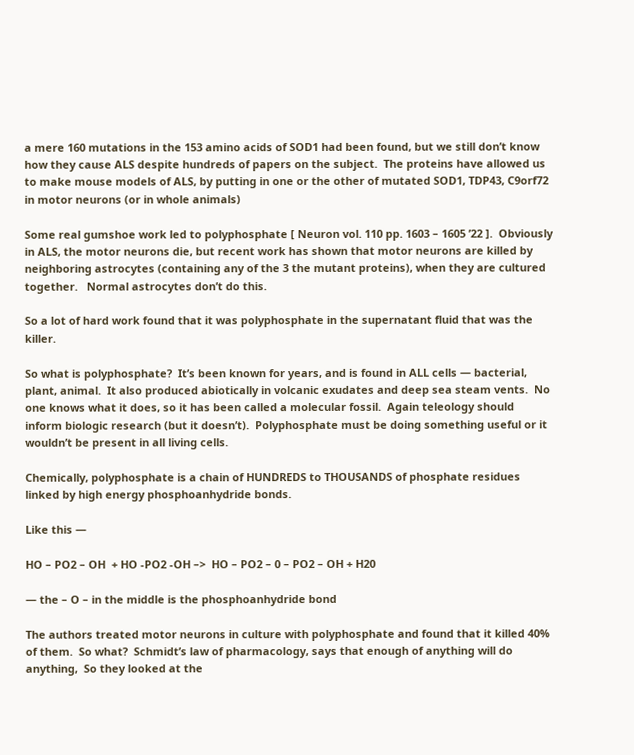a mere 160 mutations in the 153 amino acids of SOD1 had been found, but we still don’t know how they cause ALS despite hundreds of papers on the subject.  The proteins have allowed us to make mouse models of ALS, by putting in one or the other of mutated SOD1, TDP43, C9orf72 in motor neurons (or in whole animals)

Some real gumshoe work led to polyphosphate [ Neuron vol. 110 pp. 1603 – 1605 ’22 ].  Obviously in ALS, the motor neurons die, but recent work has shown that motor neurons are killed by neighboring astrocytes (containing any of the 3 the mutant proteins), when they are cultured together.   Normal astrocytes don’t do this.

So a lot of hard work found that it was polyphosphate in the supernatant fluid that was the killer.

So what is polyphosphate?  It’s been known for years, and is found in ALL cells — bacterial, plant, animal.  It also produced abiotically in volcanic exudates and deep sea steam vents.  No one knows what it does, so it has been called a molecular fossil.  Again teleology should inform biologic research (but it doesn’t).  Polyphosphate must be doing something useful or it wouldn’t be present in all living cells.

Chemically, polyphosphate is a chain of HUNDREDS to THOUSANDS of phosphate residues linked by high energy phosphoanhydride bonds.

Like this —

HO – PO2 – OH  + HO -PO2 -OH –>  HO – PO2 – 0 – PO2 – OH + H20

— the – O – in the middle is the phosphoanhydride bond

The authors treated motor neurons in culture with polyphosphate and found that it killed 40% of them.  So what?  Schmidt’s law of pharmacology, says that enough of anything will do anything,  So they looked at the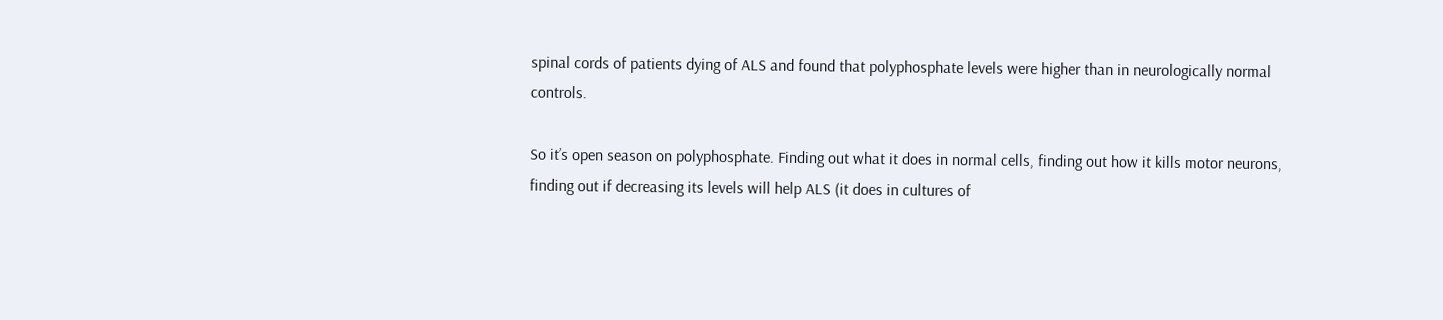spinal cords of patients dying of ALS and found that polyphosphate levels were higher than in neurologically normal controls.

So it’s open season on polyphosphate. Finding out what it does in normal cells, finding out how it kills motor neurons, finding out if decreasing its levels will help ALS (it does in cultures of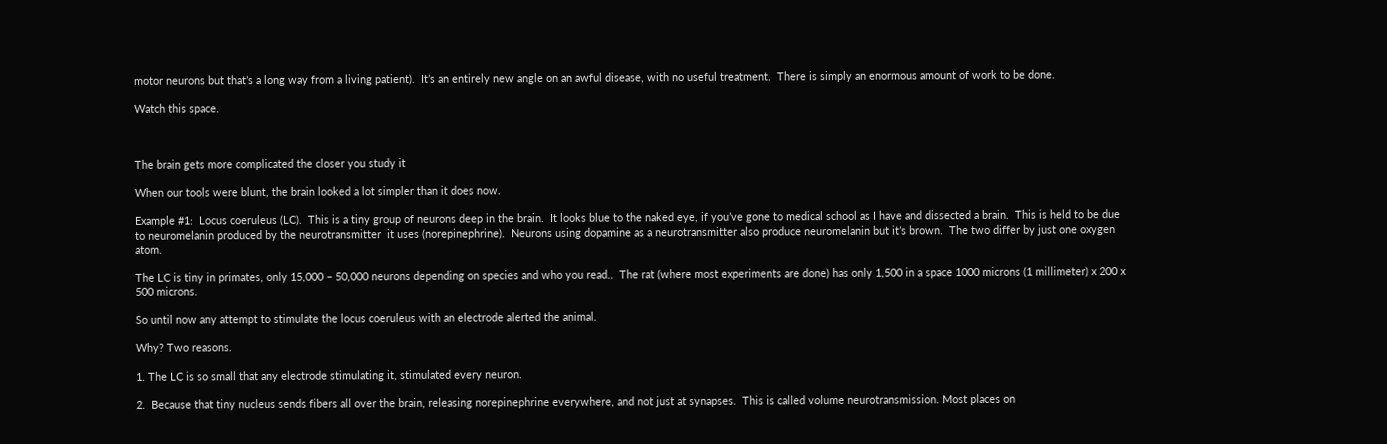motor neurons but that’s a long way from a living patient).  It’s an entirely new angle on an awful disease, with no useful treatment.  There is simply an enormous amount of work to be done.

Watch this space.



The brain gets more complicated the closer you study it

When our tools were blunt, the brain looked a lot simpler than it does now.

Example #1:  Locus coeruleus (LC).  This is a tiny group of neurons deep in the brain.  It looks blue to the naked eye, if you’ve gone to medical school as I have and dissected a brain.  This is held to be due to neuromelanin produced by the neurotransmitter  it uses (norepinephrine).  Neurons using dopamine as a neurotransmitter also produce neuromelanin but it’s brown.  The two differ by just one oxygen atom.

The LC is tiny in primates, only 15,000 – 50,000 neurons depending on species and who you read..  The rat (where most experiments are done) has only 1,500 in a space 1000 microns (1 millimeter) x 200 x 500 microns.

So until now any attempt to stimulate the locus coeruleus with an electrode alerted the animal.

Why? Two reasons.

1. The LC is so small that any electrode stimulating it, stimulated every neuron.

2.  Because that tiny nucleus sends fibers all over the brain, releasing norepinephrine everywhere, and not just at synapses.  This is called volume neurotransmission. Most places on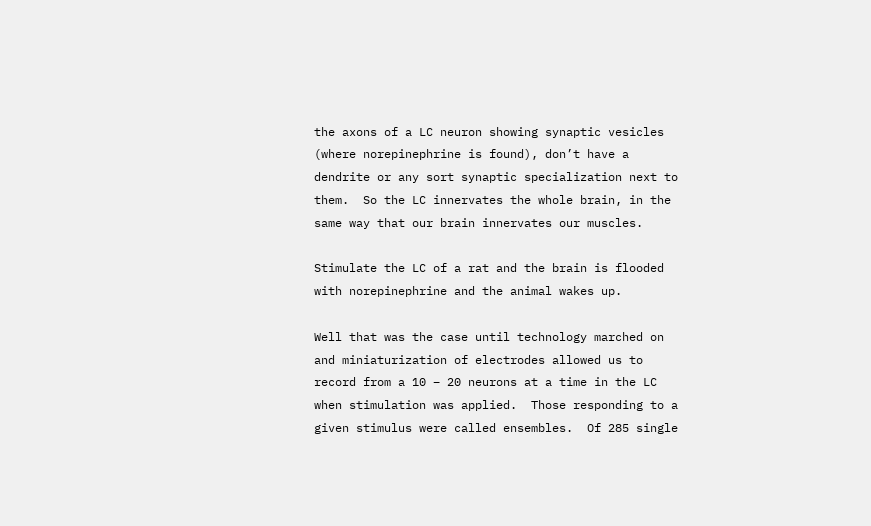the axons of a LC neuron showing synaptic vesicles (where norepinephrine is found), don’t have a dendrite or any sort synaptic specialization next to them.  So the LC innervates the whole brain, in the same way that our brain innervates our muscles.

Stimulate the LC of a rat and the brain is flooded with norepinephrine and the animal wakes up.

Well that was the case until technology marched on and miniaturization of electrodes allowed us to record from a 10 – 20 neurons at a time in the LC when stimulation was applied.  Those responding to a given stimulus were called ensembles.  Of 285 single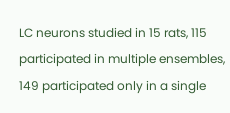LC neurons studied in 15 rats, 115 participated in multiple ensembles, 149 participated only in a single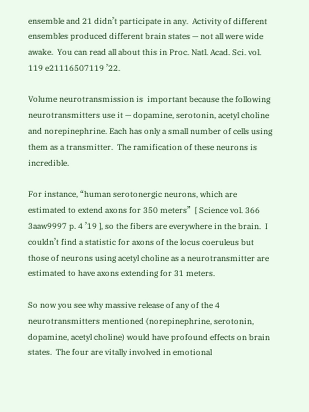ensemble and 21 didn’t participate in any.  Activity of different ensembles produced different brain states — not all were wide awake.  You can read all about this in Proc. Natl. Acad. Sci. vol. 119 e21116507119 ’22.

Volume neurotransmission is  important because the following neurotransmitters use it — dopamine, serotonin, acetyl choline and norepinephrine. Each has only a small number of cells using them as a transmitter.  The ramification of these neurons is incredible.

For instance, “human serotonergic neurons, which are estimated to extend axons for 350 meters”  [ Science vol. 366 3aaw9997 p. 4 ’19 ], so the fibers are everywhere in the brain.  I couldn’t find a statistic for axons of the locus coeruleus but those of neurons using acetyl choline as a neurotransmitter are estimated to have axons extending for 31 meters.

So now you see why massive release of any of the 4 neurotransmitters mentioned (norepinephrine, serotonin, dopamine, acetyl choline) would have profound effects on brain states.  The four are vitally involved in emotional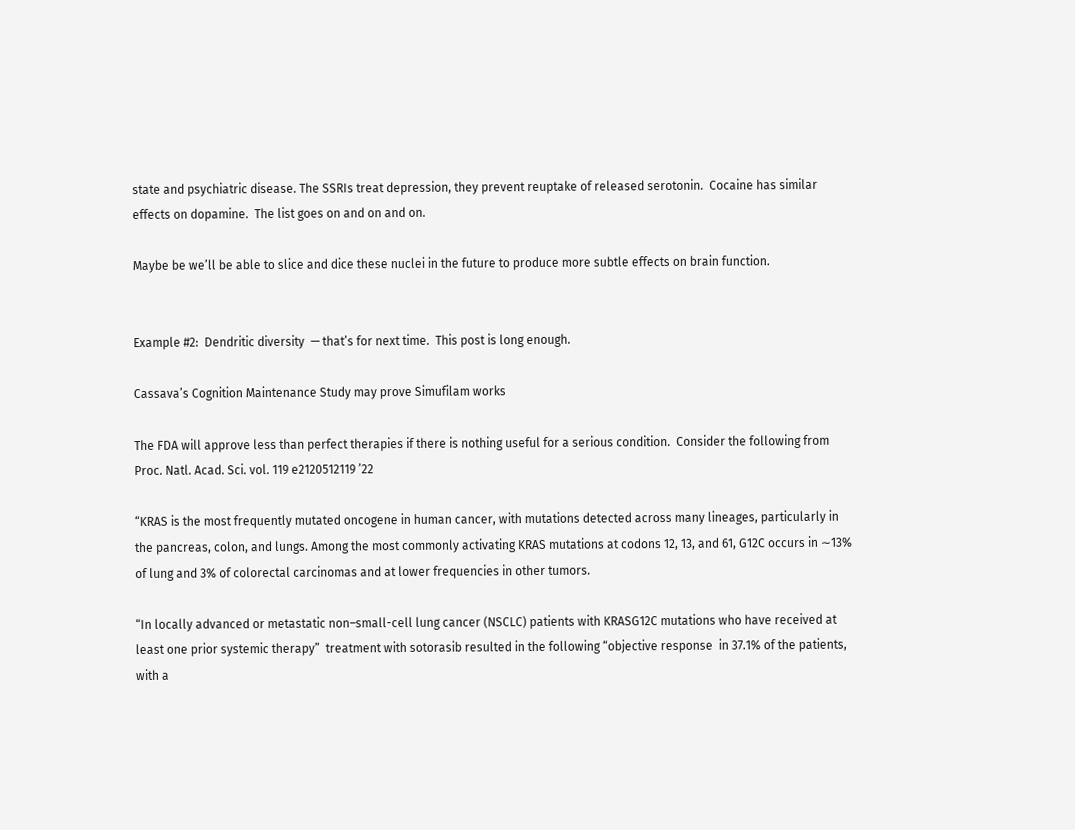state and psychiatric disease. The SSRIs treat depression, they prevent reuptake of released serotonin.  Cocaine has similar effects on dopamine.  The list goes on and on and on.

Maybe be we’ll be able to slice and dice these nuclei in the future to produce more subtle effects on brain function.


Example #2:  Dendritic diversity  — that’s for next time.  This post is long enough.

Cassava’s Cognition Maintenance Study may prove Simufilam works

The FDA will approve less than perfect therapies if there is nothing useful for a serious condition.  Consider the following from Proc. Natl. Acad. Sci. vol. 119 e2120512119 ’22

“KRAS is the most frequently mutated oncogene in human cancer, with mutations detected across many lineages, particularly in the pancreas, colon, and lungs. Among the most commonly activating KRAS mutations at codons 12, 13, and 61, G12C occurs in ∼13% of lung and 3% of colorectal carcinomas and at lower frequencies in other tumors.

“In locally advanced or metastatic non–small-cell lung cancer (NSCLC) patients with KRASG12C mutations who have received at least one prior systemic therapy”  treatment with sotorasib resulted in the following “objective response  in 37.1% of the patients, with a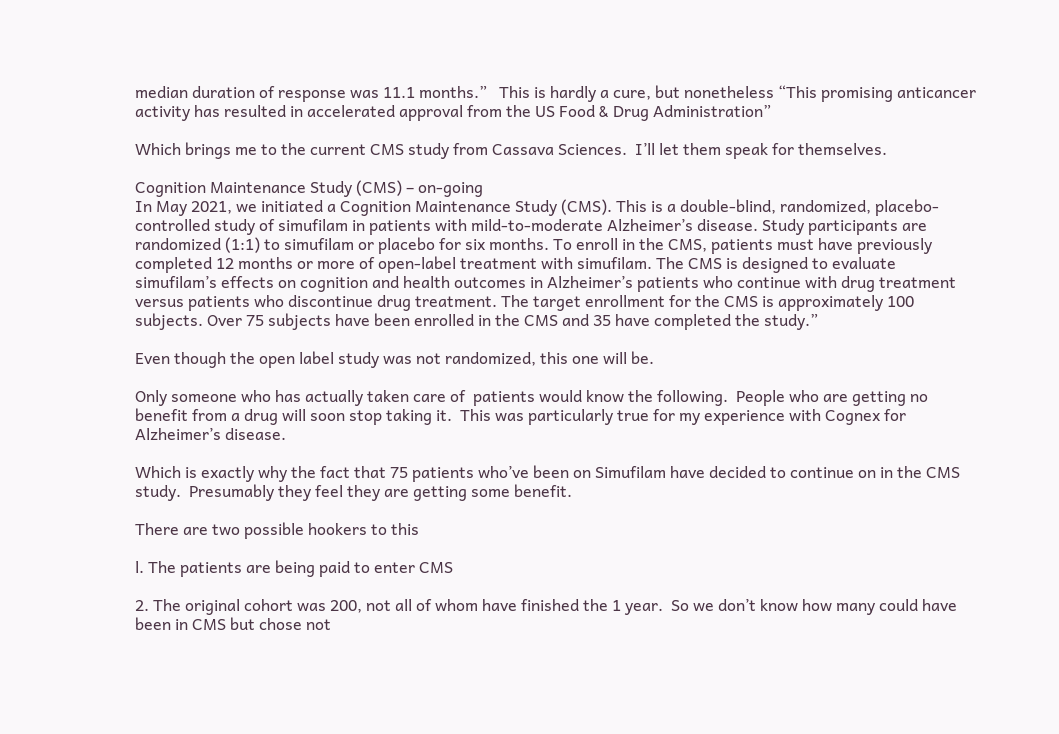median duration of response was 11.1 months.”   This is hardly a cure, but nonetheless “This promising anticancer activity has resulted in accelerated approval from the US Food & Drug Administration”

Which brings me to the current CMS study from Cassava Sciences.  I’ll let them speak for themselves.

Cognition Maintenance Study (CMS) – on-going
In May 2021, we initiated a Cognition Maintenance Study (CMS). This is a double-blind, randomized, placebo-controlled study of simufilam in patients with mild-to-moderate Alzheimer’s disease. Study participants are randomized (1:1) to simufilam or placebo for six months. To enroll in the CMS, patients must have previously completed 12 months or more of open-label treatment with simufilam. The CMS is designed to evaluate simufilam’s effects on cognition and health outcomes in Alzheimer’s patients who continue with drug treatment versus patients who discontinue drug treatment. The target enrollment for the CMS is approximately 100 subjects. Over 75 subjects have been enrolled in the CMS and 35 have completed the study.”

Even though the open label study was not randomized, this one will be.

Only someone who has actually taken care of  patients would know the following.  People who are getting no benefit from a drug will soon stop taking it.  This was particularly true for my experience with Cognex for Alzheimer’s disease.

Which is exactly why the fact that 75 patients who’ve been on Simufilam have decided to continue on in the CMS study.  Presumably they feel they are getting some benefit.

There are two possible hookers to this

l. The patients are being paid to enter CMS

2. The original cohort was 200, not all of whom have finished the 1 year.  So we don’t know how many could have been in CMS but chose not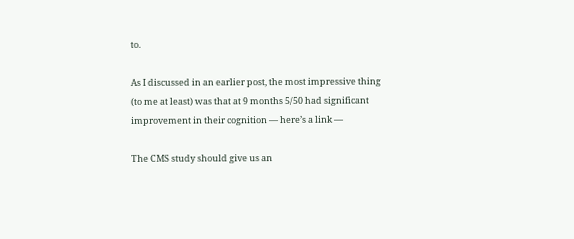to.

As I discussed in an earlier post, the most impressive thing (to me at least) was that at 9 months 5/50 had significant improvement in their cognition — here’s a link —

The CMS study should give us an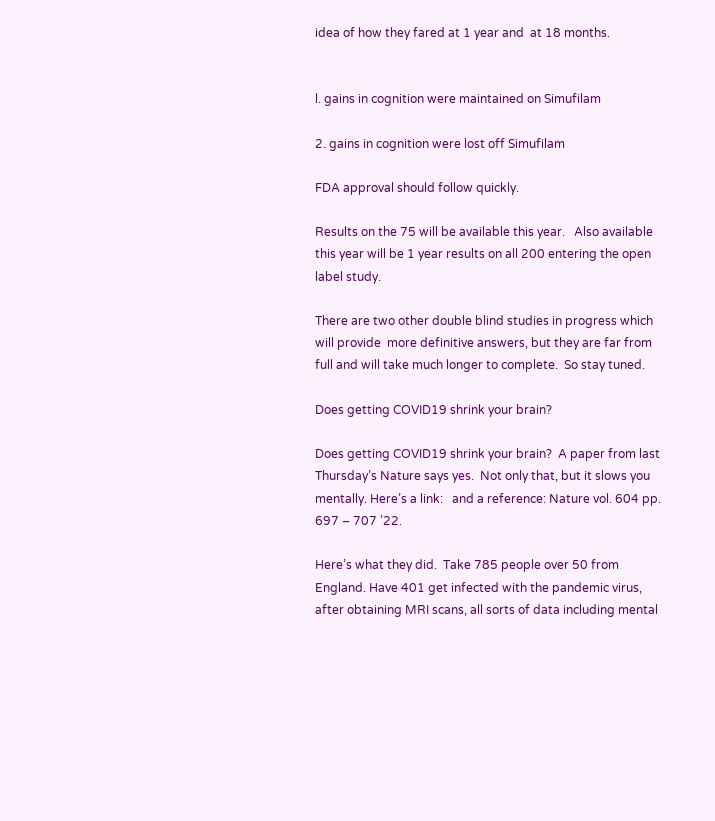idea of how they fared at 1 year and  at 18 months.


l. gains in cognition were maintained on Simufilam

2. gains in cognition were lost off Simufilam

FDA approval should follow quickly.

Results on the 75 will be available this year.   Also available this year will be 1 year results on all 200 entering the open label study.

There are two other double blind studies in progress which will provide  more definitive answers, but they are far from full and will take much longer to complete.  So stay tuned.

Does getting COVID19 shrink your brain?

Does getting COVID19 shrink your brain?  A paper from last Thursday’s Nature says yes.  Not only that, but it slows you mentally. Here’s a link:   and a reference: Nature vol. 604 pp. 697 – 707 ’22.

Here’s what they did.  Take 785 people over 50 from England. Have 401 get infected with the pandemic virus, after obtaining MRI scans, all sorts of data including mental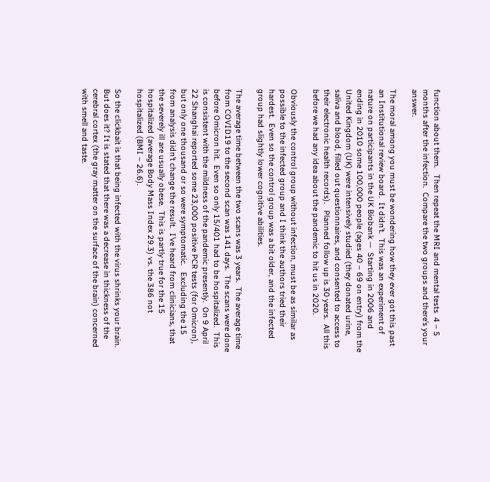function about them.   Then repeat the MRI and mental tests  4 – 5 months after the infection.  Compare the two groups and there’s your answer.

The moral among you must be wondering how they ever got this past an Institutional review board.  It didn’t.  This was an experiment of nature on participants in the UK Biobank —  Starting in 2006 and ending in 2010 some 100,000 people (ages 40 – 69 on entry) from the United Kingdom (UK) were intensively studied (they donated urine, saliva and blood, filled out questionnaires, and consented to access to their electronic health records).   Planned follow up is 30 years.  All this before we had any idea about the pandemic to hit us in 2020.

Obviously the control group without infection, must be as similar as possible to the infected group and I think the authors tried their hardest.  Even so the control group was a bit older, and the infected group had slightly lower cognitive abilities.

The average time between the two scans was 3 years.  The average time from COVID19 to the second scan was 141 days.  The scans were done before Omicron hit.  Even so only 15/401 had to be hospitalized.  This is consistent with the mildness of the pandemic presently.  On 9 April 22 Shanghai reported some 23,000 positive PCR tests (for Omicron), but only one thousand or so were symptomatic.   Excluding the 15 from analysis didn’t change the result.  I’ve heard from clinicians, that the severely ill are usually obese.  This is partly true for the 15 hospitalized (average Body Mass Index 29.3) vs. the 386 not hospitalized (BMI – 26.6).

So the clickbait is that being infected with the virus shrinks your brain. But does it? It is stated that there was a decrease in thickness of the cerebral cortex (the gray matter on the surface of the brain) concerned with smell and taste.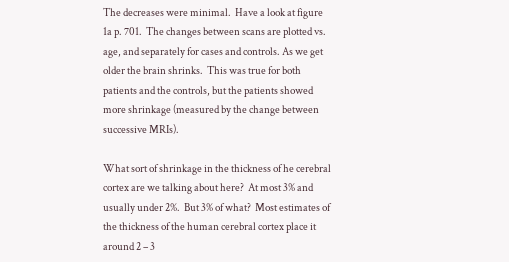The decreases were minimal.  Have a look at figure 1a p. 701.  The changes between scans are plotted vs. age, and separately for cases and controls. As we get older the brain shrinks.  This was true for both patients and the controls, but the patients showed more shrinkage (measured by the change between successive MRIs).

What sort of shrinkage in the thickness of he cerebral cortex are we talking about here?  At most 3% and usually under 2%.  But 3% of what?  Most estimates of the thickness of the human cerebral cortex place it around 2 – 3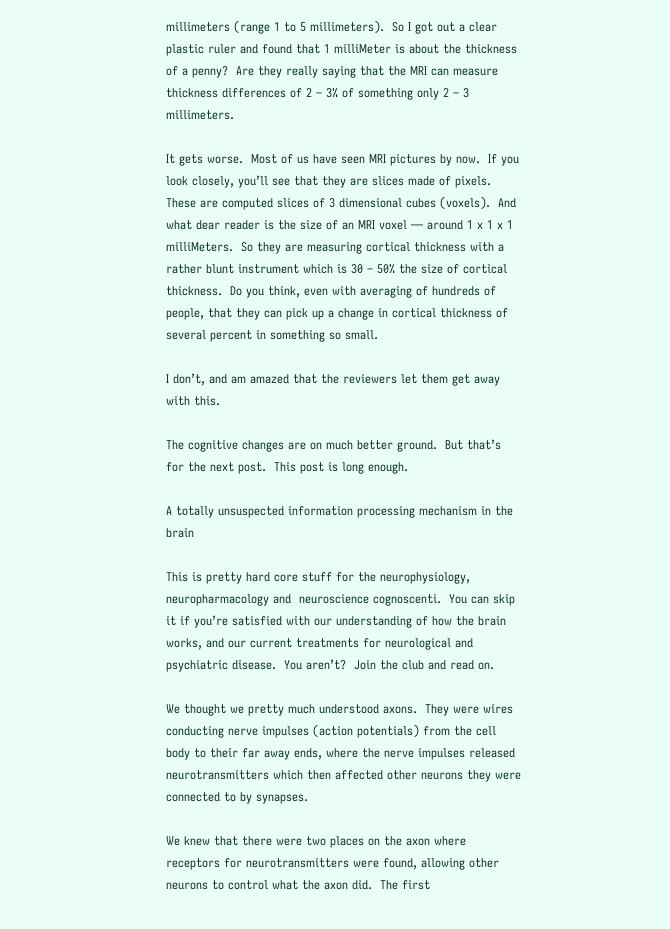millimeters (range 1 to 5 millimeters).  So I got out a clear plastic ruler and found that 1 milliMeter is about the thickness of a penny?  Are they really saying that the MRI can measure thickness differences of 2 – 3% of something only 2 – 3 millimeters.

It gets worse.  Most of us have seen MRI pictures by now.  If you look closely, you’ll see that they are slices made of pixels.  These are computed slices of 3 dimensional cubes (voxels).  And what dear reader is the size of an MRI voxel — around 1 x 1 x 1 milliMeters.  So they are measuring cortical thickness with a rather blunt instrument which is 30 – 50% the size of cortical thickness.  Do you think, even with averaging of hundreds of people, that they can pick up a change in cortical thickness of several percent in something so small.

I don’t, and am amazed that the reviewers let them get away with this.

The cognitive changes are on much better ground.  But that’s for the next post.  This post is long enough.

A totally unsuspected information processing mechanism in the brain

This is pretty hard core stuff for the neurophysiology, neuropharmacology and  neuroscience cognoscenti.  You can skip it if you’re satisfied with our understanding of how the brain works, and our current treatments for neurological and psychiatric disease.  You aren’t?  Join the club and read on.

We thought we pretty much understood axons.  They were wires conducting nerve impulses (action potentials) from the cell body to their far away ends, where the nerve impulses released neurotransmitters which then affected other neurons they were connected to by synapses.

We knew that there were two places on the axon where receptors for neurotransmitters were found, allowing other neurons to control what the axon did.  The first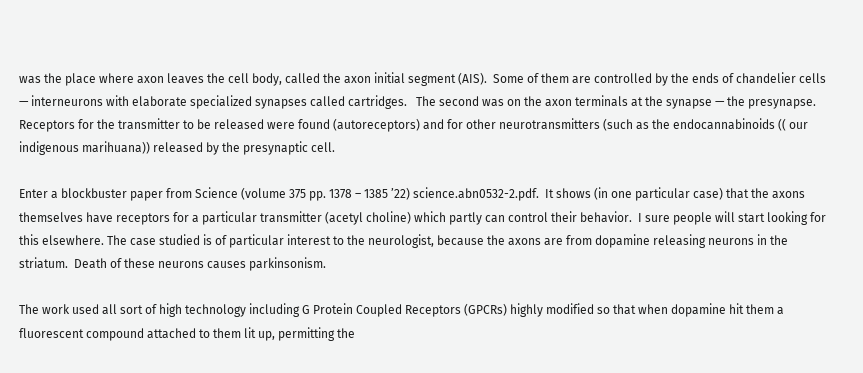was the place where axon leaves the cell body, called the axon initial segment (AIS).  Some of them are controlled by the ends of chandelier cells — interneurons with elaborate specialized synapses called cartridges.   The second was on the axon terminals at the synapse — the presynapse.  Receptors for the transmitter to be released were found (autoreceptors) and for other neurotransmitters (such as the endocannabinoids (( our indigenous marihuana)) released by the presynaptic cell.

Enter a blockbuster paper from Science (volume 375 pp. 1378 – 1385 ’22) science.abn0532-2.pdf.  It shows (in one particular case) that the axons themselves have receptors for a particular transmitter (acetyl choline) which partly can control their behavior.  I sure people will start looking for this elsewhere. The case studied is of particular interest to the neurologist, because the axons are from dopamine releasing neurons in the striatum.  Death of these neurons causes parkinsonism.

The work used all sort of high technology including G Protein Coupled Receptors (GPCRs) highly modified so that when dopamine hit them a fluorescent compound attached to them lit up, permitting the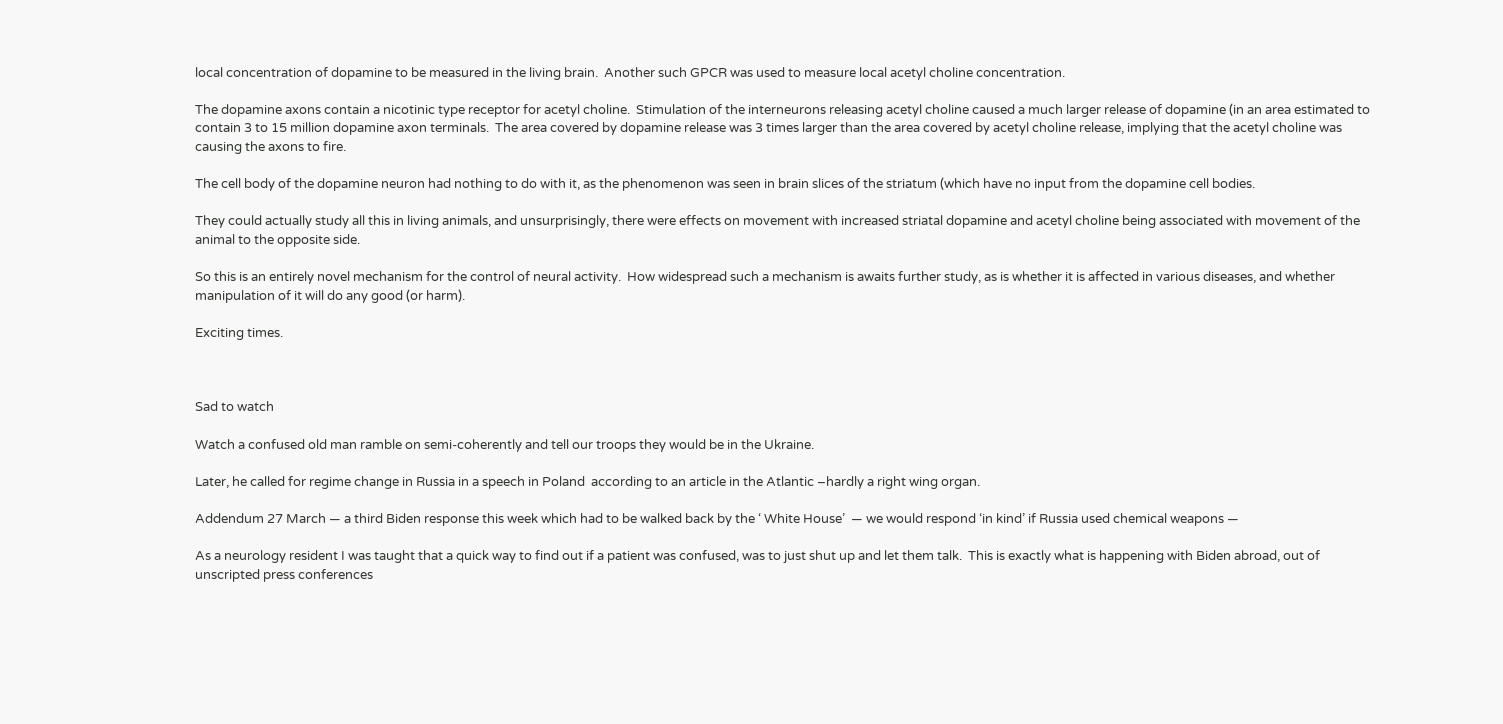local concentration of dopamine to be measured in the living brain.  Another such GPCR was used to measure local acetyl choline concentration.

The dopamine axons contain a nicotinic type receptor for acetyl choline.  Stimulation of the interneurons releasing acetyl choline caused a much larger release of dopamine (in an area estimated to contain 3 to 15 million dopamine axon terminals.  The area covered by dopamine release was 3 times larger than the area covered by acetyl choline release, implying that the acetyl choline was causing the axons to fire.

The cell body of the dopamine neuron had nothing to do with it, as the phenomenon was seen in brain slices of the striatum (which have no input from the dopamine cell bodies.

They could actually study all this in living animals, and unsurprisingly, there were effects on movement with increased striatal dopamine and acetyl choline being associated with movement of the animal to the opposite side.

So this is an entirely novel mechanism for the control of neural activity.  How widespread such a mechanism is awaits further study, as is whether it is affected in various diseases, and whether manipulation of it will do any good (or harm).

Exciting times.



Sad to watch

Watch a confused old man ramble on semi-coherently and tell our troops they would be in the Ukraine.

Later, he called for regime change in Russia in a speech in Poland  according to an article in the Atlantic –hardly a right wing organ.

Addendum 27 March — a third Biden response this week which had to be walked back by the ‘ White House’  — we would respond ‘in kind’ if Russia used chemical weapons —

As a neurology resident I was taught that a quick way to find out if a patient was confused, was to just shut up and let them talk.  This is exactly what is happening with Biden abroad, out of unscripted press conferences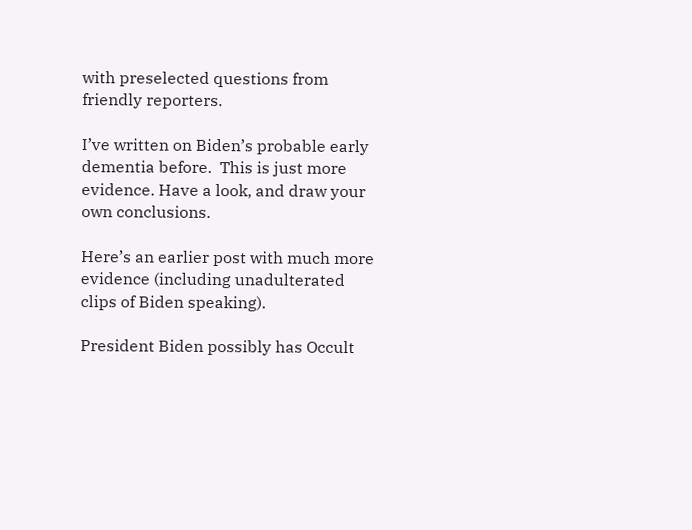with preselected questions from friendly reporters.

I’ve written on Biden’s probable early dementia before.  This is just more evidence. Have a look, and draw your own conclusions.

Here’s an earlier post with much more evidence (including unadulterated clips of Biden speaking).

President Biden possibly has Occult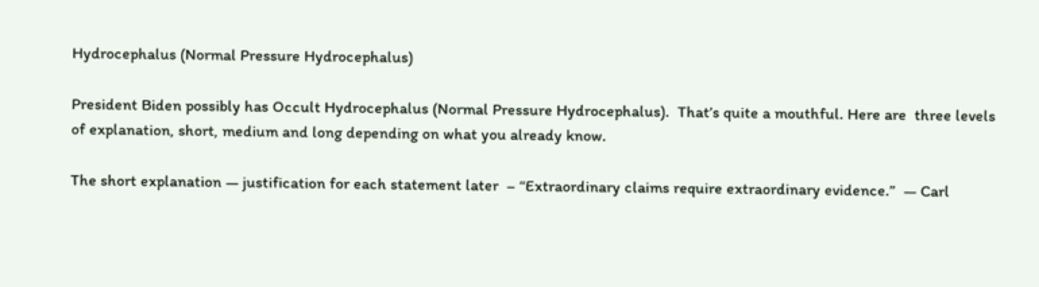Hydrocephalus (Normal Pressure Hydrocephalus)

President Biden possibly has Occult Hydrocephalus (Normal Pressure Hydrocephalus).  That’s quite a mouthful. Here are  three levels of explanation, short, medium and long depending on what you already know.

The short explanation — justification for each statement later  – “Extraordinary claims require extraordinary evidence.”  ― Carl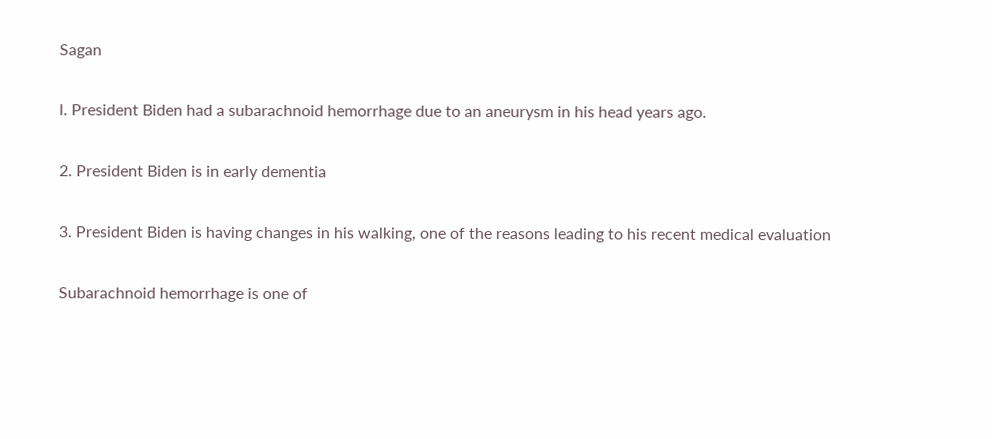Sagan

l. President Biden had a subarachnoid hemorrhage due to an aneurysm in his head years ago.

2. President Biden is in early dementia

3. President Biden is having changes in his walking, one of the reasons leading to his recent medical evaluation

Subarachnoid hemorrhage is one of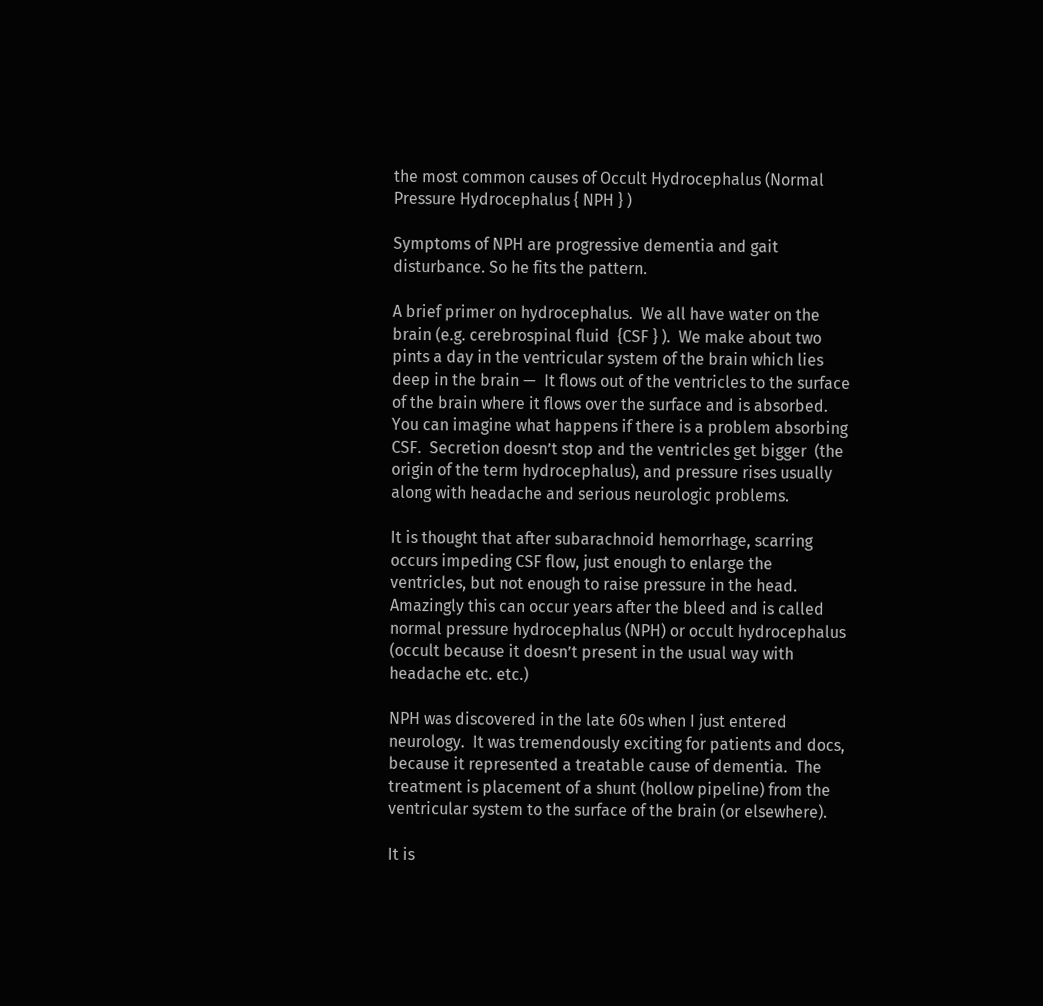the most common causes of Occult Hydrocephalus (Normal Pressure Hydrocephalus { NPH } )

Symptoms of NPH are progressive dementia and gait disturbance. So he fits the pattern.

A brief primer on hydrocephalus.  We all have water on the brain (e.g. cerebrospinal fluid  {CSF } ).  We make about two pints a day in the ventricular system of the brain which lies deep in the brain —  It flows out of the ventricles to the surface of the brain where it flows over the surface and is absorbed.   You can imagine what happens if there is a problem absorbing CSF.  Secretion doesn’t stop and the ventricles get bigger  (the origin of the term hydrocephalus), and pressure rises usually along with headache and serious neurologic problems.

It is thought that after subarachnoid hemorrhage, scarring occurs impeding CSF flow, just enough to enlarge the ventricles, but not enough to raise pressure in the head.  Amazingly this can occur years after the bleed and is called normal pressure hydrocephalus (NPH) or occult hydrocephalus (occult because it doesn’t present in the usual way with headache etc. etc.)

NPH was discovered in the late 60s when I just entered neurology.  It was tremendously exciting for patients and docs, because it represented a treatable cause of dementia.  The treatment is placement of a shunt (hollow pipeline) from the ventricular system to the surface of the brain (or elsewhere).

It is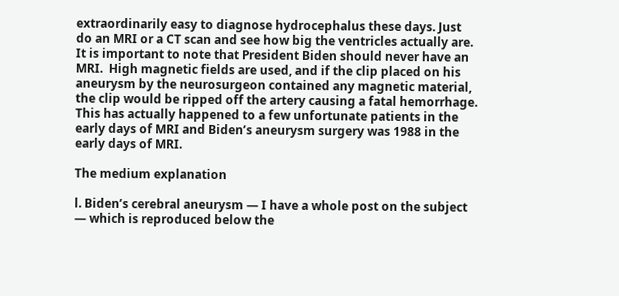extraordinarily easy to diagnose hydrocephalus these days. Just do an MRI or a CT scan and see how big the ventricles actually are.  It is important to note that President Biden should never have an MRI.  High magnetic fields are used, and if the clip placed on his aneurysm by the neurosurgeon contained any magnetic material, the clip would be ripped off the artery causing a fatal hemorrhage. This has actually happened to a few unfortunate patients in the early days of MRI and Biden’s aneurysm surgery was 1988 in the early days of MRI.

The medium explanation

l. Biden’s cerebral aneurysm — I have a whole post on the subject — which is reproduced below the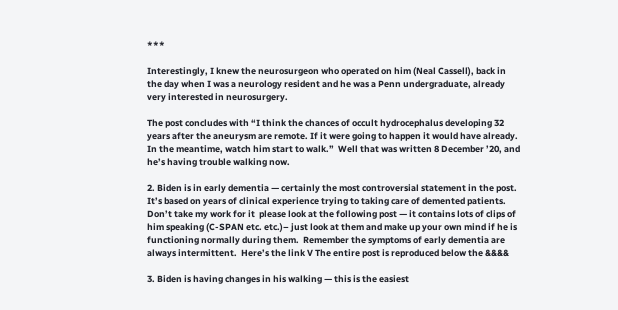***

Interestingly, I knew the neurosurgeon who operated on him (Neal Cassell), back in the day when I was a neurology resident and he was a Penn undergraduate, already very interested in neurosurgery.

The post concludes with “I think the chances of occult hydrocephalus developing 32 years after the aneurysm are remote. If it were going to happen it would have already. In the meantime, watch him start to walk.”  Well that was written 8 December ’20, and he’s having trouble walking now.

2. Biden is in early dementia — certainly the most controversial statement in the post.  It’s based on years of clinical experience trying to taking care of demented patients.  Don’t take my work for it  please look at the following post — it contains lots of clips of him speaking (C-SPAN etc. etc.)– just look at them and make up your own mind if he is functioning normally during them.  Remember the symptoms of early dementia are always intermittent.  Here’s the link V The entire post is reproduced below the &&&&

3. Biden is having changes in his walking — this is the easiest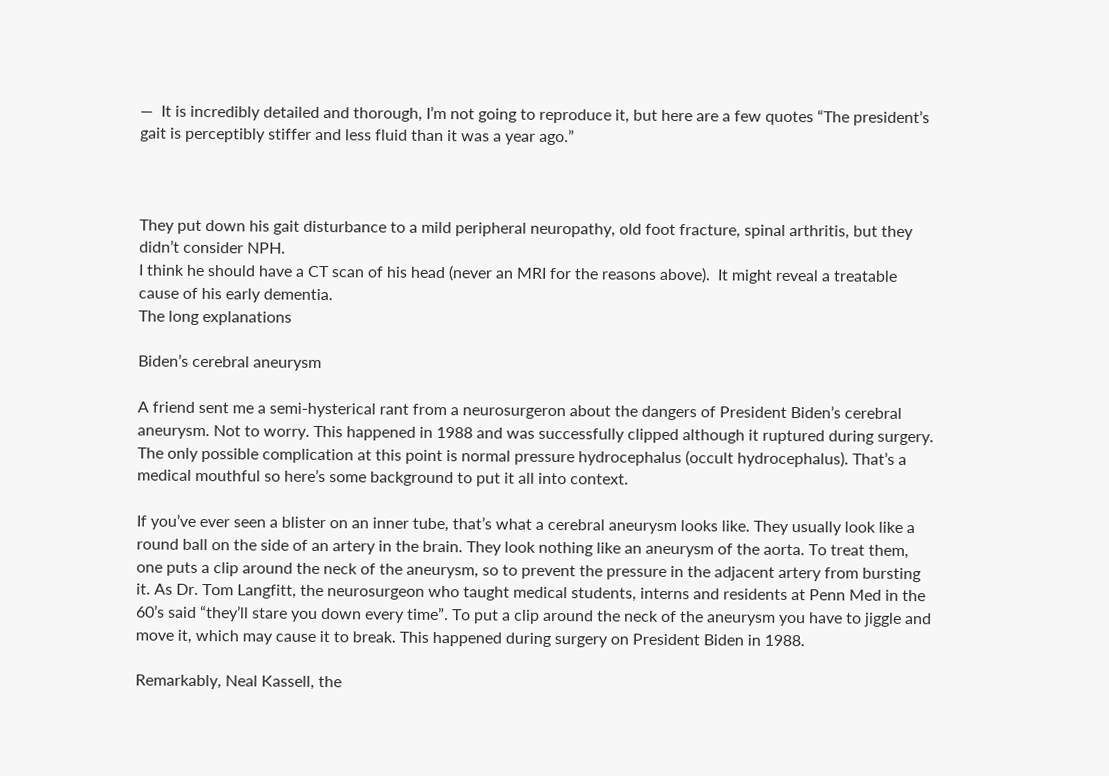—  It is incredibly detailed and thorough, I’m not going to reproduce it, but here are a few quotes “The president’s gait is perceptibly stiffer and less fluid than it was a year ago.”



They put down his gait disturbance to a mild peripheral neuropathy, old foot fracture, spinal arthritis, but they didn’t consider NPH.
I think he should have a CT scan of his head (never an MRI for the reasons above).  It might reveal a treatable cause of his early dementia.
The long explanations

Biden’s cerebral aneurysm

A friend sent me a semi-hysterical rant from a neurosurgeron about the dangers of President Biden’s cerebral aneurysm. Not to worry. This happened in 1988 and was successfully clipped although it ruptured during surgery. The only possible complication at this point is normal pressure hydrocephalus (occult hydrocephalus). That’s a medical mouthful so here’s some background to put it all into context.

If you’ve ever seen a blister on an inner tube, that’s what a cerebral aneurysm looks like. They usually look like a round ball on the side of an artery in the brain. They look nothing like an aneurysm of the aorta. To treat them, one puts a clip around the neck of the aneurysm, so to prevent the pressure in the adjacent artery from bursting it. As Dr. Tom Langfitt, the neurosurgeon who taught medical students, interns and residents at Penn Med in the 60’s said “they’ll stare you down every time”. To put a clip around the neck of the aneurysm you have to jiggle and move it, which may cause it to break. This happened during surgery on President Biden in 1988.

Remarkably, Neal Kassell, the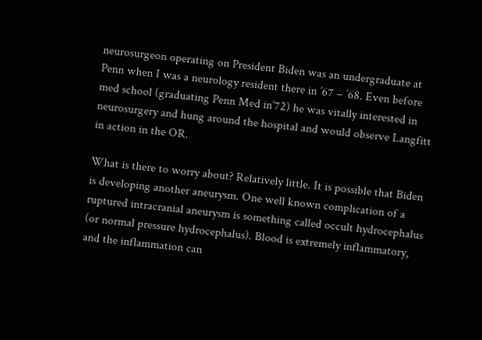neurosurgeon operating on President Biden was an undergraduate at Penn when I was a neurology resident there in ’67 – ’68. Even before med school (graduating Penn Med in’72) he was vitally interested in neurosurgery and hung around the hospital and would observe Langfitt in action in the OR.

What is there to worry about? Relatively little. It is possible that Biden is developing another aneurysm. One well known complication of a ruptured intracranial aneurysm is something called occult hydrocephalus (or normal pressure hydrocephalus). Blood is extremely inflammatory, and the inflammation can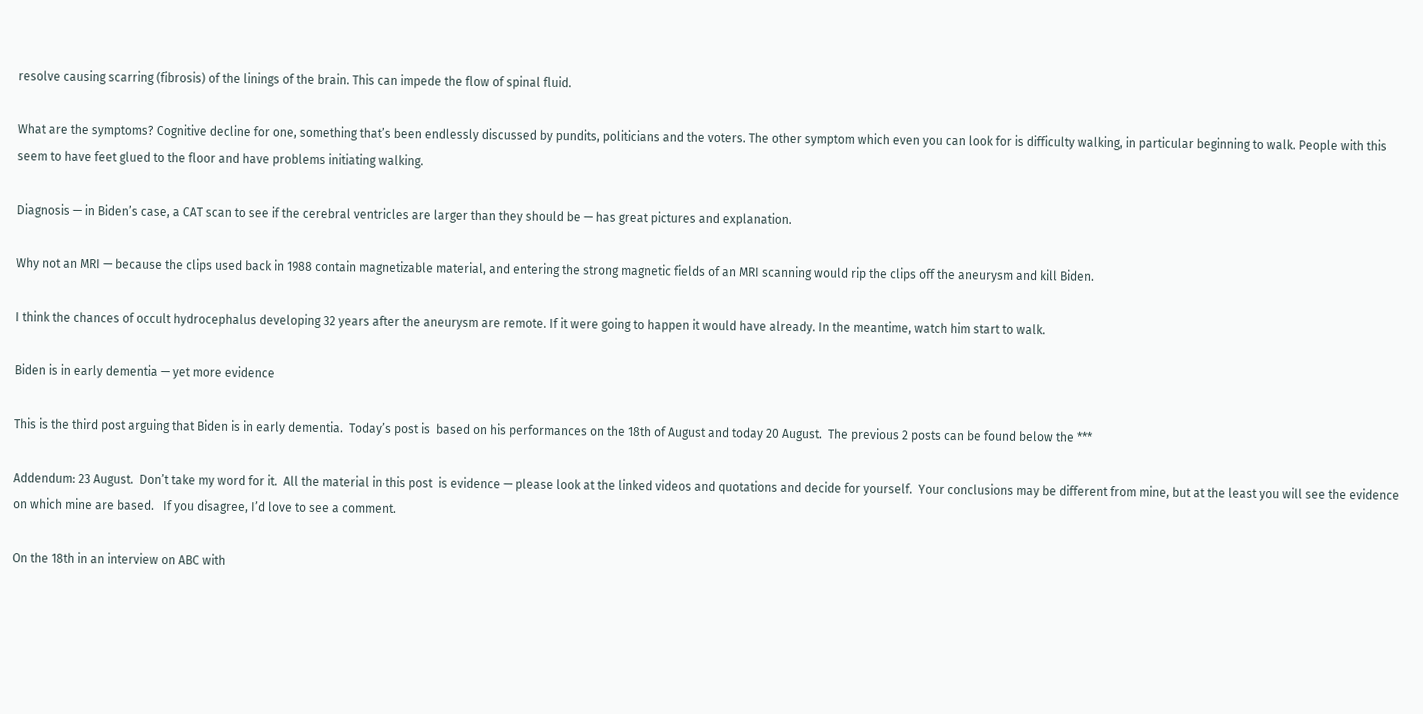resolve causing scarring (fibrosis) of the linings of the brain. This can impede the flow of spinal fluid.

What are the symptoms? Cognitive decline for one, something that’s been endlessly discussed by pundits, politicians and the voters. The other symptom which even you can look for is difficulty walking, in particular beginning to walk. People with this seem to have feet glued to the floor and have problems initiating walking.

Diagnosis — in Biden’s case, a CAT scan to see if the cerebral ventricles are larger than they should be — has great pictures and explanation.

Why not an MRI — because the clips used back in 1988 contain magnetizable material, and entering the strong magnetic fields of an MRI scanning would rip the clips off the aneurysm and kill Biden.

I think the chances of occult hydrocephalus developing 32 years after the aneurysm are remote. If it were going to happen it would have already. In the meantime, watch him start to walk.

Biden is in early dementia — yet more evidence

This is the third post arguing that Biden is in early dementia.  Today’s post is  based on his performances on the 18th of August and today 20 August.  The previous 2 posts can be found below the ***

Addendum: 23 August.  Don’t take my word for it.  All the material in this post  is evidence — please look at the linked videos and quotations and decide for yourself.  Your conclusions may be different from mine, but at the least you will see the evidence on which mine are based.   If you disagree, I’d love to see a comment.

On the 18th in an interview on ABC with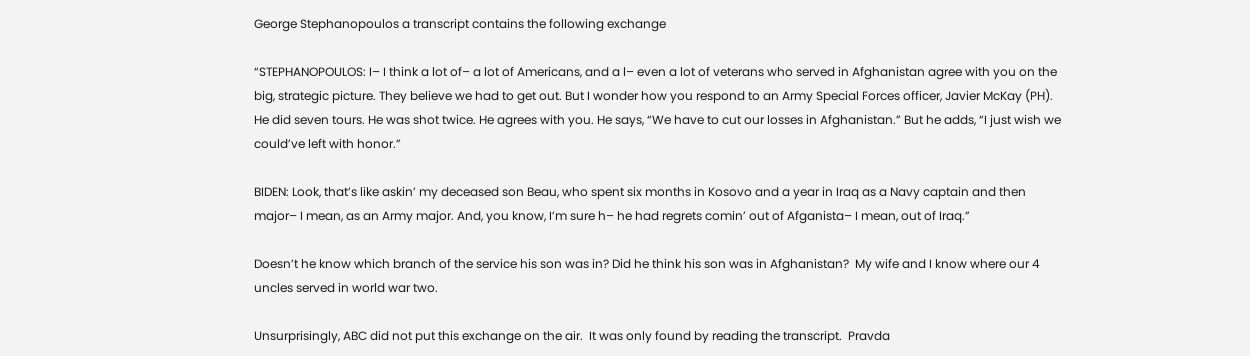George Stephanopoulos a transcript contains the following exchange

“STEPHANOPOULOS: I– I think a lot of– a lot of Americans, and a l– even a lot of veterans who served in Afghanistan agree with you on the big, strategic picture. They believe we had to get out. But I wonder how you respond to an Army Special Forces officer, Javier McKay (PH). He did seven tours. He was shot twice. He agrees with you. He says, “We have to cut our losses in Afghanistan.” But he adds, “I just wish we could’ve left with honor.”

BIDEN: Look, that’s like askin’ my deceased son Beau, who spent six months in Kosovo and a year in Iraq as a Navy captain and then major– I mean, as an Army major. And, you know, I’m sure h– he had regrets comin’ out of Afganista– I mean, out of Iraq.”

Doesn’t he know which branch of the service his son was in? Did he think his son was in Afghanistan?  My wife and I know where our 4 uncles served in world war two.

Unsurprisingly, ABC did not put this exchange on the air.  It was only found by reading the transcript.  Pravda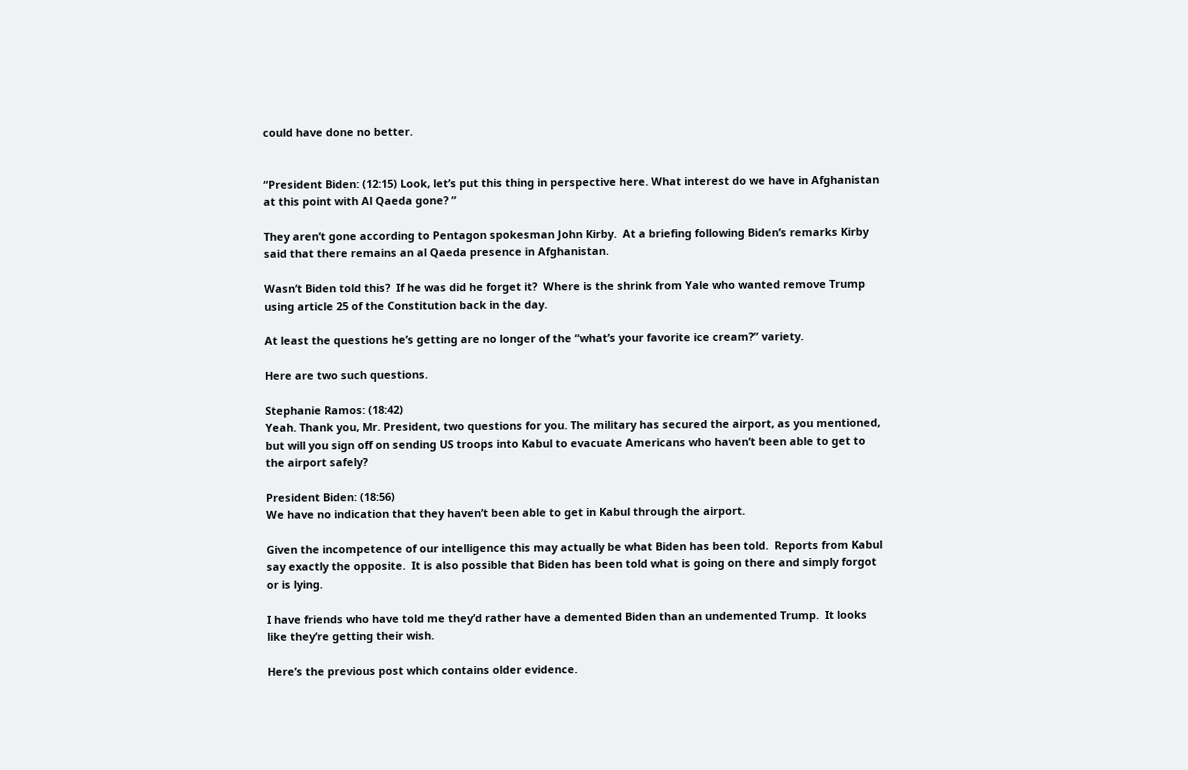could have done no better.


“President Biden: (12:15) Look, let’s put this thing in perspective here. What interest do we have in Afghanistan at this point with Al Qaeda gone? ”

They aren’t gone according to Pentagon spokesman John Kirby.  At a briefing following Biden’s remarks Kirby said that there remains an al Qaeda presence in Afghanistan.

Wasn’t Biden told this?  If he was did he forget it?  Where is the shrink from Yale who wanted remove Trump using article 25 of the Constitution back in the day.

At least the questions he’s getting are no longer of the “what’s your favorite ice cream?” variety.

Here are two such questions.

Stephanie Ramos: (18:42)
Yeah. Thank you, Mr. President, two questions for you. The military has secured the airport, as you mentioned, but will you sign off on sending US troops into Kabul to evacuate Americans who haven’t been able to get to the airport safely?

President Biden: (18:56)
We have no indication that they haven’t been able to get in Kabul through the airport.

Given the incompetence of our intelligence this may actually be what Biden has been told.  Reports from Kabul say exactly the opposite.  It is also possible that Biden has been told what is going on there and simply forgot or is lying.

I have friends who have told me they’d rather have a demented Biden than an undemented Trump.  It looks like they’re getting their wish.

Here’s the previous post which contains older evidence.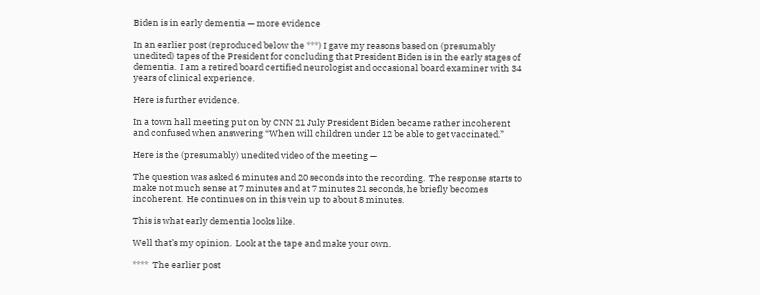Biden is in early dementia — more evidence

In an earlier post (reproduced below the ***) I gave my reasons based on (presumably unedited) tapes of the President for concluding that President Biden is in the early stages of dementia.  I am a retired board certified neurologist and occasional board examiner with 34 years of clinical experience.

Here is further evidence.

In a town hall meeting put on by CNN 21 July President Biden became rather incoherent and confused when answering “When will children under 12 be able to get vaccinated.”

Here is the (presumably) unedited video of the meeting —

The question was asked 6 minutes and 20 seconds into the recording.  The response starts to make not much sense at 7 minutes and at 7 minutes 21 seconds, he briefly becomes incoherent.  He continues on in this vein up to about 8 minutes.

This is what early dementia looks like.

Well that’s my opinion.  Look at the tape and make your own.

****  The earlier post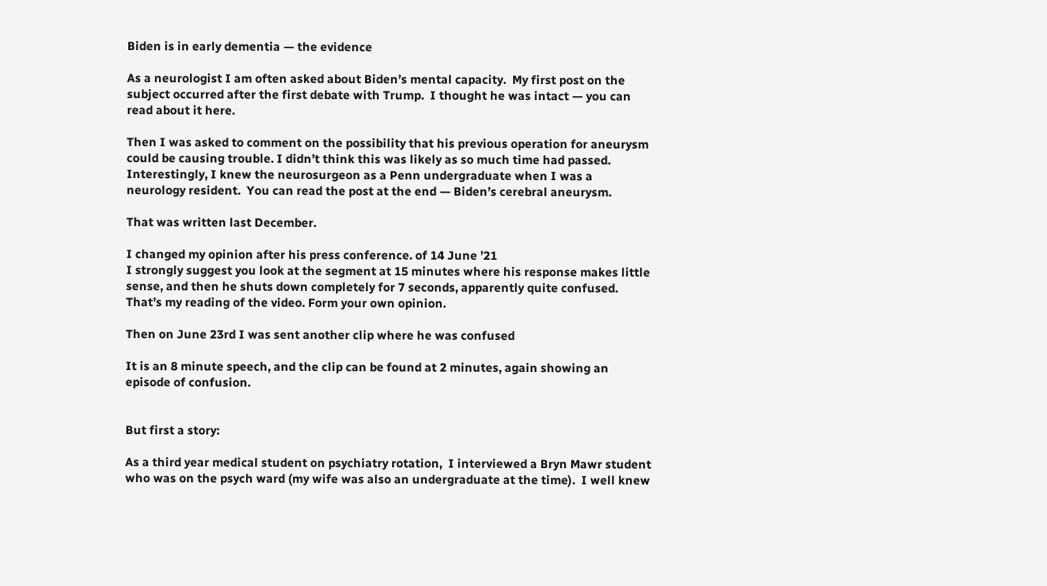Biden is in early dementia — the evidence

As a neurologist I am often asked about Biden’s mental capacity.  My first post on the subject occurred after the first debate with Trump.  I thought he was intact — you can read about it here.

Then I was asked to comment on the possibility that his previous operation for aneurysm could be causing trouble. I didn’t think this was likely as so much time had passed.  Interestingly, I knew the neurosurgeon as a Penn undergraduate when I was a neurology resident.  You can read the post at the end — Biden’s cerebral aneurysm.

That was written last December.

I changed my opinion after his press conference. of 14 June ’21
I strongly suggest you look at the segment at 15 minutes where his response makes little sense, and then he shuts down completely for 7 seconds, apparently quite confused. That’s my reading of the video. Form your own opinion.

Then on June 23rd I was sent another clip where he was confused

It is an 8 minute speech, and the clip can be found at 2 minutes, again showing an episode of confusion.


But first a story:

As a third year medical student on psychiatry rotation,  I interviewed a Bryn Mawr student who was on the psych ward (my wife was also an undergraduate at the time).  I well knew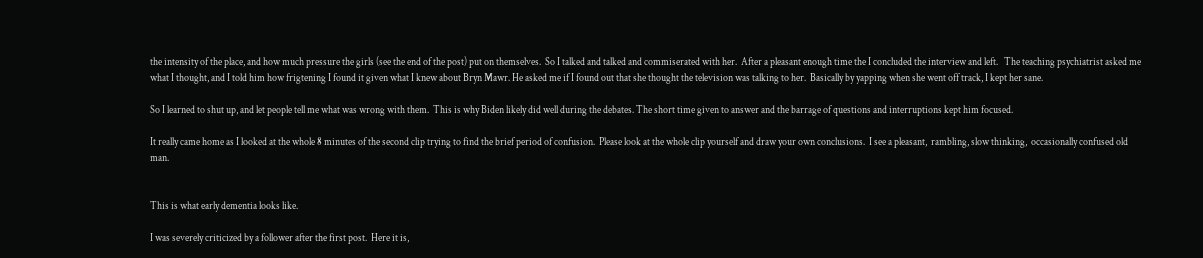the intensity of the place, and how much pressure the girls (see the end of the post) put on themselves.  So I talked and talked and commiserated with her.  After a pleasant enough time the I concluded the interview and left.   The teaching psychiatrist asked me what I thought, and I told him how frigtening I found it given what I knew about Bryn Mawr. He asked me if I found out that she thought the television was talking to her.  Basically by yapping when she went off track, I kept her sane.

So I learned to shut up, and let people tell me what was wrong with them.  This is why Biden likely did well during the debates. The short time given to answer and the barrage of questions and interruptions kept him focused.

It really came home as I looked at the whole 8 minutes of the second clip trying to find the brief period of confusion.  Please look at the whole clip yourself and draw your own conclusions.  I see a pleasant,  rambling, slow thinking,  occasionally confused old man.


This is what early dementia looks like.

I was severely criticized by a follower after the first post.  Here it is,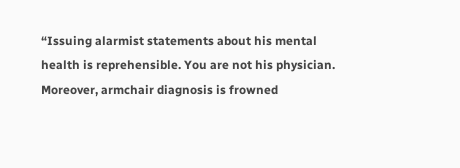“Issuing alarmist statements about his mental health is reprehensible. You are not his physician. Moreover, armchair diagnosis is frowned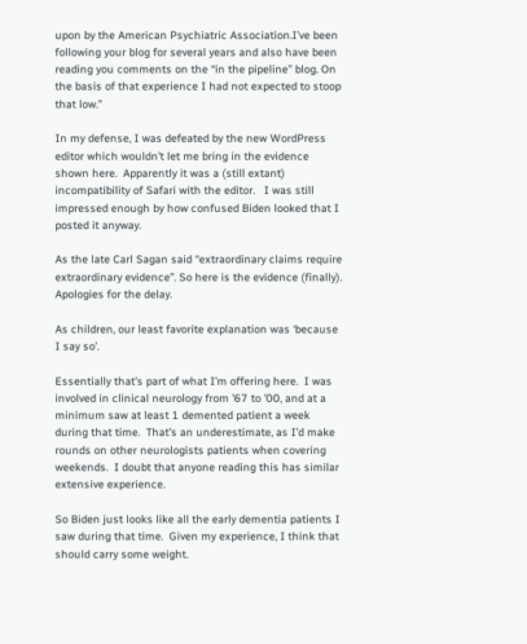upon by the American Psychiatric Association.I’ve been following your blog for several years and also have been reading you comments on the “in the pipeline” blog. On the basis of that experience I had not expected to stoop that low.”

In my defense, I was defeated by the new WordPress editor which wouldn’t let me bring in the evidence shown here.  Apparently it was a (still extant) incompatibility of Safari with the editor.   I was still impressed enough by how confused Biden looked that I posted it anyway.

As the late Carl Sagan said “extraordinary claims require extraordinary evidence”. So here is the evidence (finally).  Apologies for the delay.

As children, our least favorite explanation was ‘because I say so’.

Essentially that’s part of what I’m offering here.  I was involved in clinical neurology from ’67 to ’00, and at a minimum saw at least 1 demented patient a week during that time.  That’s an underestimate, as I’d make rounds on other neurologists patients when covering weekends.  I doubt that anyone reading this has similar extensive experience.

So Biden just looks like all the early dementia patients I saw during that time.  Given my experience, I think that should carry some weight.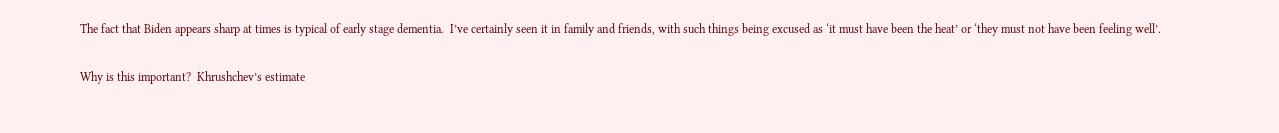The fact that Biden appears sharp at times is typical of early stage dementia.  I’ve certainly seen it in family and friends, with such things being excused as ‘it must have been the heat’ or ‘they must not have been feeling well’.

Why is this important?  Khrushchev’s estimate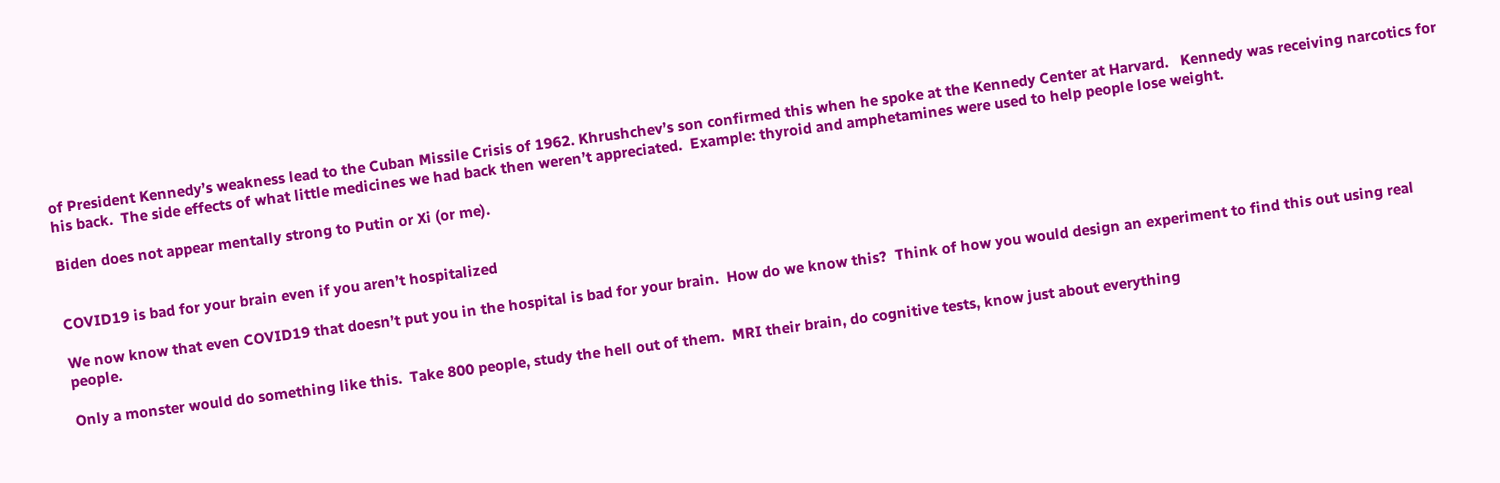of President Kennedy’s weakness lead to the Cuban Missile Crisis of 1962. Khrushchev’s son confirmed this when he spoke at the Kennedy Center at Harvard.   Kennedy was receiving narcotics for his back.  The side effects of what little medicines we had back then weren’t appreciated.  Example: thyroid and amphetamines were used to help people lose weight.

Biden does not appear mentally strong to Putin or Xi (or me).


COVID19 is bad for your brain even if you aren’t hospitalized

We now know that even COVID19 that doesn’t put you in the hospital is bad for your brain.  How do we know this?  Think of how you would design an experiment to find this out using real people.

Only a monster would do something like this.  Take 800 people, study the hell out of them.  MRI their brain, do cognitive tests, know just about everything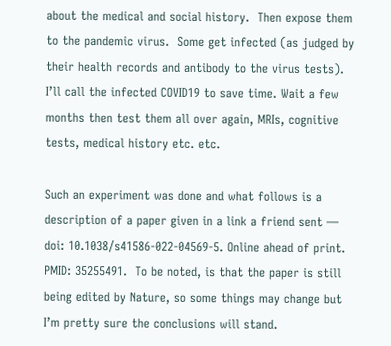about the medical and social history.  Then expose them to the pandemic virus.  Some get infected (as judged by their health records and antibody to the virus tests).  I’ll call the infected COVID19 to save time. Wait a few months then test them all over again, MRIs, cognitive tests, medical history etc. etc.

Such an experiment was done and what follows is a description of a paper given in a link a friend sent —  doi: 10.1038/s41586-022-04569-5. Online ahead of print. PMID: 35255491.  To be noted, is that the paper is still being edited by Nature, so some things may change but I’m pretty sure the conclusions will stand.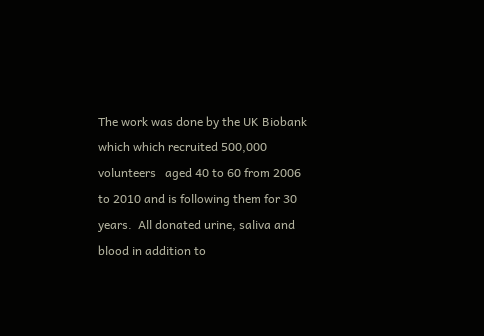The work was done by the UK Biobank which which recruited 500,000 volunteers   aged 40 to 60 from 2006 to 2010 and is following them for 30 years.  All donated urine, saliva and blood in addition to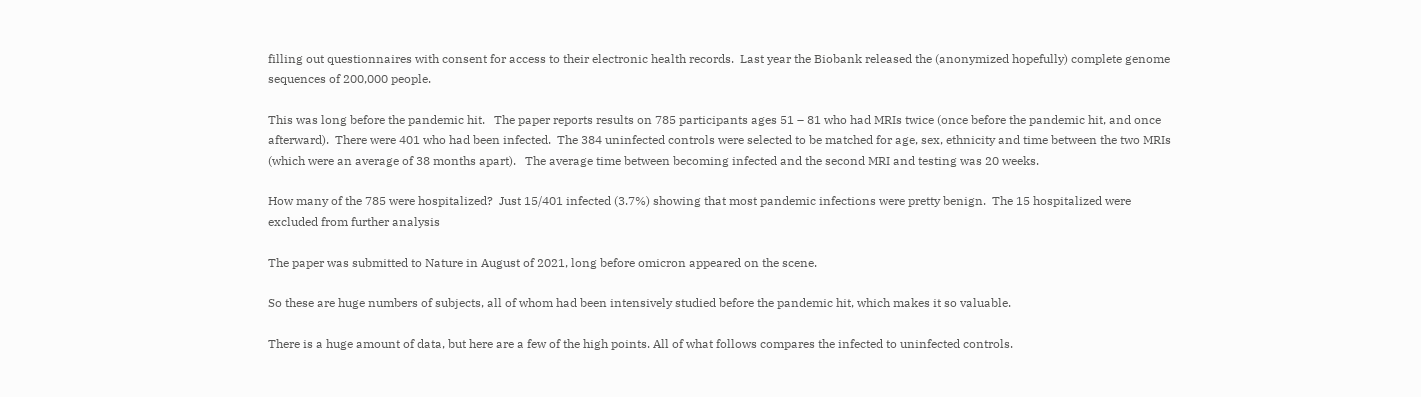filling out questionnaires with consent for access to their electronic health records.  Last year the Biobank released the (anonymized hopefully) complete genome sequences of 200,000 people.

This was long before the pandemic hit.   The paper reports results on 785 participants ages 51 – 81 who had MRIs twice (once before the pandemic hit, and once afterward).  There were 401 who had been infected.  The 384 uninfected controls were selected to be matched for age, sex, ethnicity and time between the two MRIs (which were an average of 38 months apart).   The average time between becoming infected and the second MRI and testing was 20 weeks.

How many of the 785 were hospitalized?  Just 15/401 infected (3.7%) showing that most pandemic infections were pretty benign.  The 15 hospitalized were excluded from further analysis

The paper was submitted to Nature in August of 2021, long before omicron appeared on the scene.

So these are huge numbers of subjects, all of whom had been intensively studied before the pandemic hit, which makes it so valuable.

There is a huge amount of data, but here are a few of the high points. All of what follows compares the infected to uninfected controls.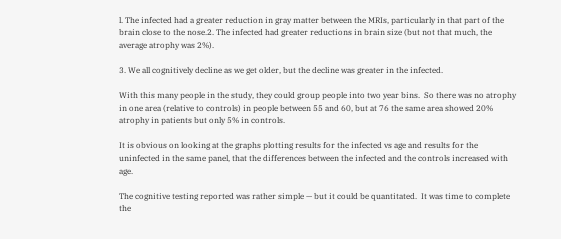l. The infected had a greater reduction in gray matter between the MRIs, particularly in that part of the brain close to the nose.2. The infected had greater reductions in brain size (but not that much, the average atrophy was 2%).

3. We all cognitively decline as we get older, but the decline was greater in the infected.

With this many people in the study, they could group people into two year bins.  So there was no atrophy in one area (relative to controls) in people between 55 and 60, but at 76 the same area showed 20% atrophy in patients but only 5% in controls.

It is obvious on looking at the graphs plotting results for the infected vs age and results for the uninfected in the same panel, that the differences between the infected and the controls increased with age.

The cognitive testing reported was rather simple — but it could be quantitated.  It was time to complete the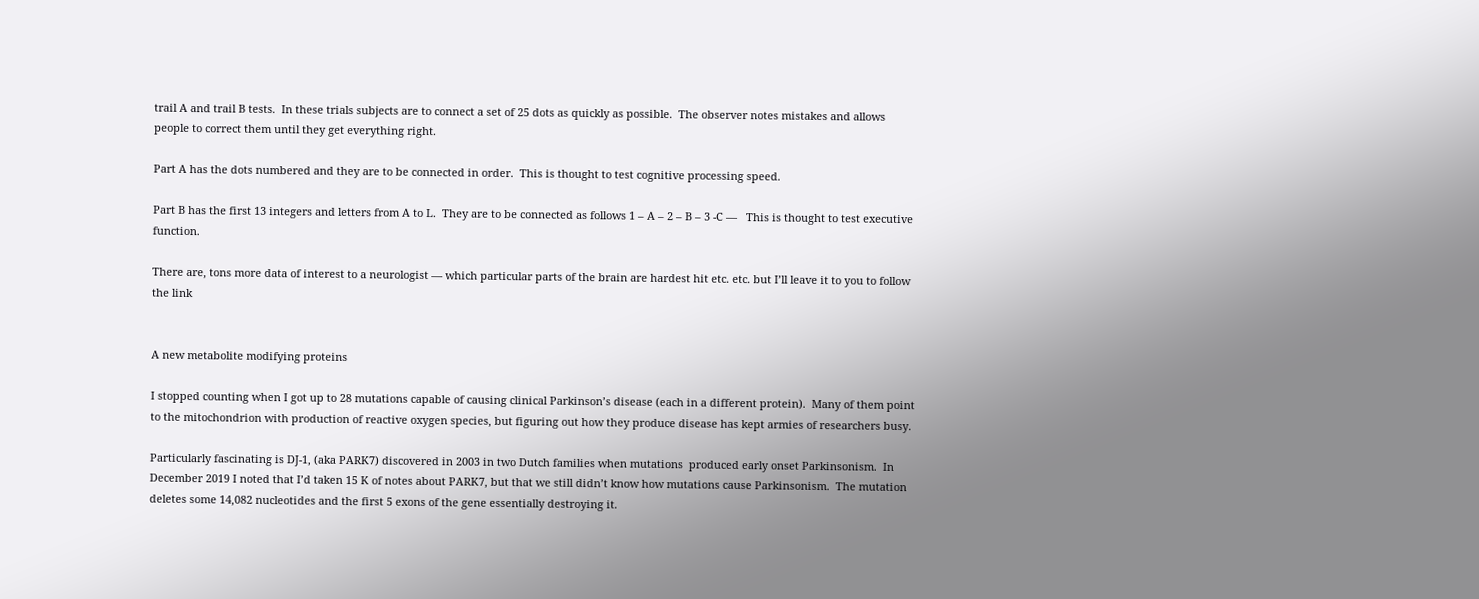trail A and trail B tests.  In these trials subjects are to connect a set of 25 dots as quickly as possible.  The observer notes mistakes and allows people to correct them until they get everything right.

Part A has the dots numbered and they are to be connected in order.  This is thought to test cognitive processing speed.

Part B has the first 13 integers and letters from A to L.  They are to be connected as follows 1 – A – 2 – B – 3 -C —   This is thought to test executive function.

There are, tons more data of interest to a neurologist — which particular parts of the brain are hardest hit etc. etc. but I’ll leave it to you to follow the link


A new metabolite modifying proteins

I stopped counting when I got up to 28 mutations capable of causing clinical Parkinson’s disease (each in a different protein).  Many of them point to the mitochondrion with production of reactive oxygen species, but figuring out how they produce disease has kept armies of researchers busy.

Particularly fascinating is DJ-1, (aka PARK7) discovered in 2003 in two Dutch families when mutations  produced early onset Parkinsonism.  In December 2019 I noted that I’d taken 15 K of notes about PARK7, but that we still didn’t know how mutations cause Parkinsonism.  The mutation deletes some 14,082 nucleotides and the first 5 exons of the gene essentially destroying it.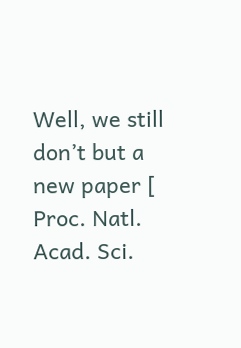Well, we still don’t but a new paper [ Proc. Natl. Acad. Sci.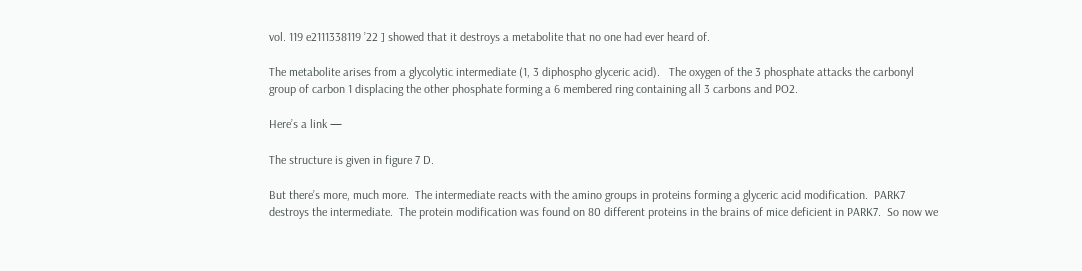vol. 119 e2111338119 ’22 ] showed that it destroys a metabolite that no one had ever heard of.

The metabolite arises from a glycolytic intermediate (1, 3 diphospho glyceric acid).   The oxygen of the 3 phosphate attacks the carbonyl group of carbon 1 displacing the other phosphate forming a 6 membered ring containing all 3 carbons and PO2.

Here’s a link —

The structure is given in figure 7 D.

But there’s more, much more.  The intermediate reacts with the amino groups in proteins forming a glyceric acid modification.  PARK7 destroys the intermediate.  The protein modification was found on 80 different proteins in the brains of mice deficient in PARK7.  So now we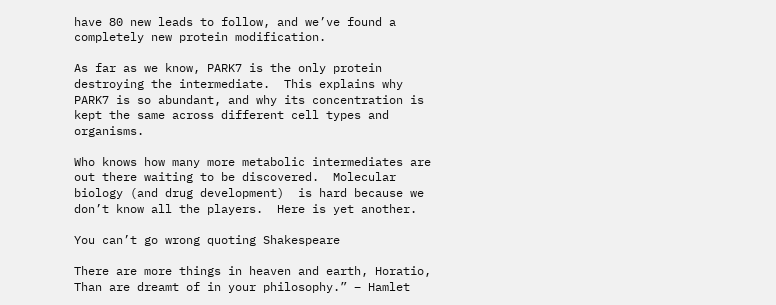have 80 new leads to follow, and we’ve found a completely new protein modification.

As far as we know, PARK7 is the only protein destroying the intermediate.  This explains why PARK7 is so abundant, and why its concentration is kept the same across different cell types and organisms.

Who knows how many more metabolic intermediates are out there waiting to be discovered.  Molecular biology (and drug development)  is hard because we don’t know all the players.  Here is yet another.

You can’t go wrong quoting Shakespeare

There are more things in heaven and earth, Horatio, Than are dreamt of in your philosophy.” – Hamlet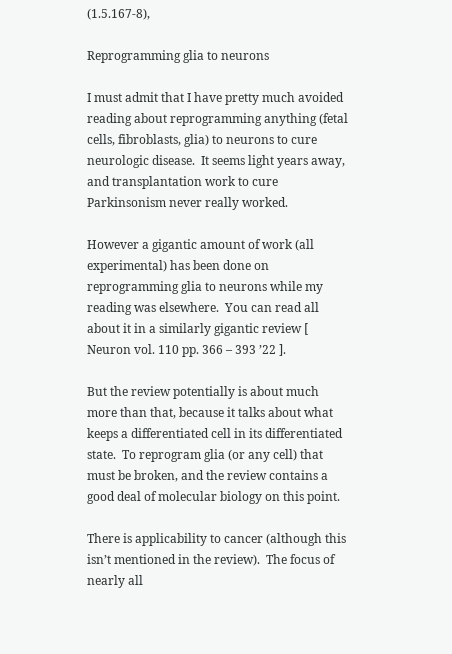(1.5.167-8),

Reprogramming glia to neurons

I must admit that I have pretty much avoided reading about reprogramming anything (fetal cells, fibroblasts, glia) to neurons to cure neurologic disease.  It seems light years away, and transplantation work to cure Parkinsonism never really worked.

However a gigantic amount of work (all experimental) has been done on reprogramming glia to neurons while my reading was elsewhere.  You can read all about it in a similarly gigantic review [ Neuron vol. 110 pp. 366 – 393 ’22 ].

But the review potentially is about much more than that, because it talks about what keeps a differentiated cell in its differentiated state.  To reprogram glia (or any cell) that must be broken, and the review contains a good deal of molecular biology on this point.

There is applicability to cancer (although this isn’t mentioned in the review).  The focus of nearly all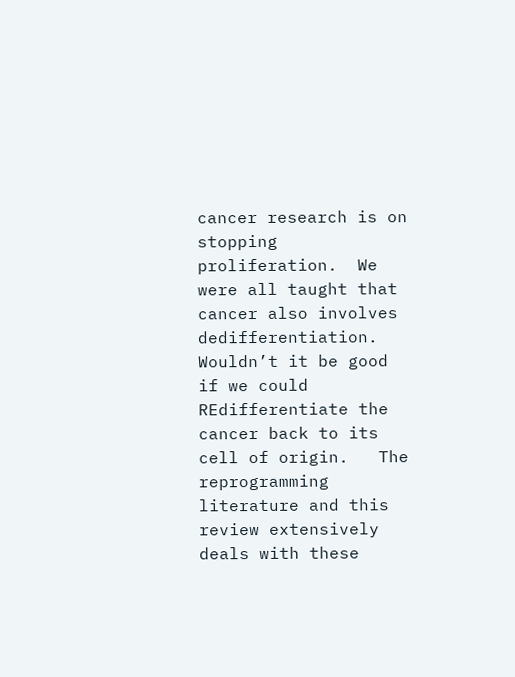cancer research is on stopping proliferation.  We were all taught that cancer also involves dedifferentiation.  Wouldn’t it be good if we could REdifferentiate the cancer back to its cell of origin.   The reprogramming literature and this review extensively deals with these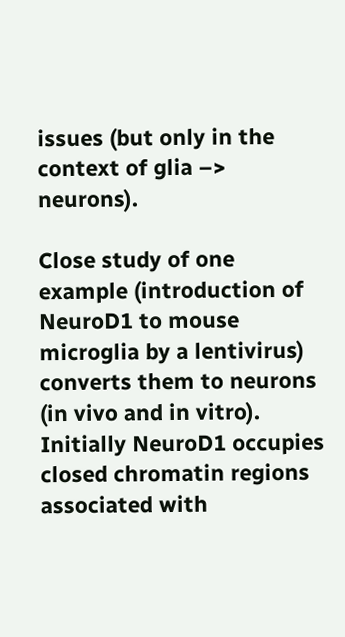issues (but only in the context of glia –> neurons).

Close study of one example (introduction of NeuroD1 to mouse microglia by a lentivirus) converts them to neurons (in vivo and in vitro).   Initially NeuroD1 occupies closed chromatin regions associated with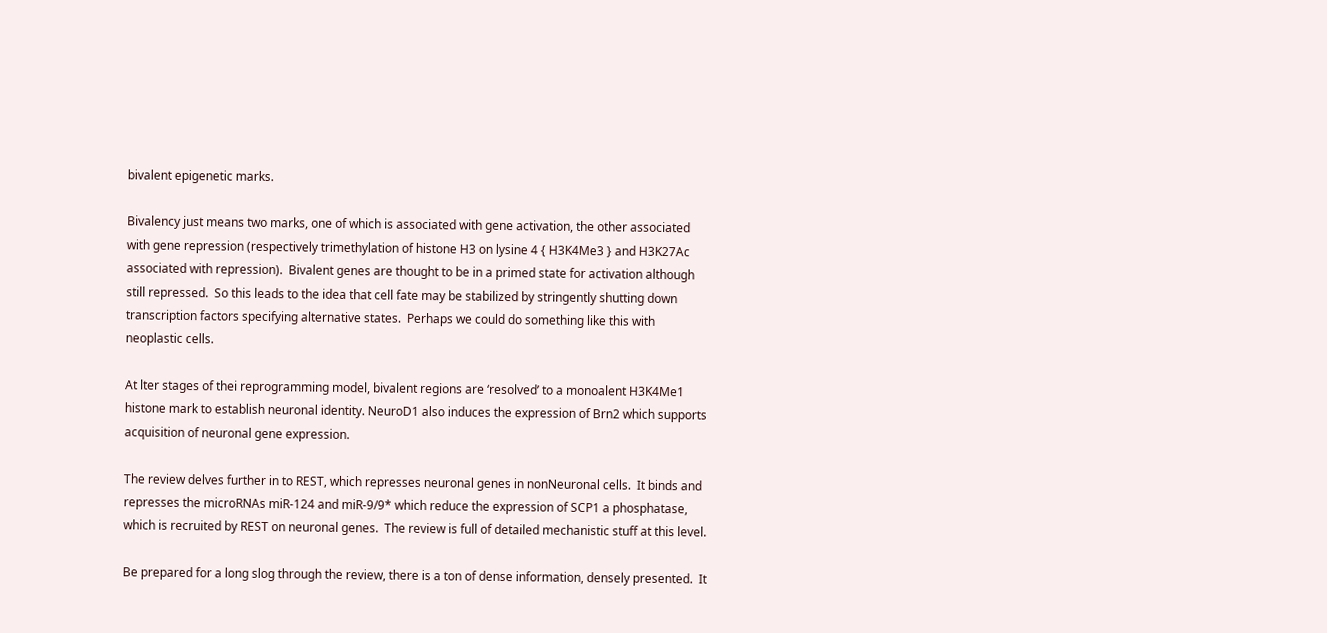bivalent epigenetic marks.

Bivalency just means two marks, one of which is associated with gene activation, the other associated with gene repression (respectively trimethylation of histone H3 on lysine 4 { H3K4Me3 } and H3K27Ac associated with repression).  Bivalent genes are thought to be in a primed state for activation although still repressed.  So this leads to the idea that cell fate may be stabilized by stringently shutting down transcription factors specifying alternative states.  Perhaps we could do something like this with neoplastic cells.

At lter stages of thei reprogramming model, bivalent regions are ‘resolved’ to a monoalent H3K4Me1 histone mark to establish neuronal identity. NeuroD1 also induces the expression of Brn2 which supports acquisition of neuronal gene expression.

The review delves further in to REST, which represses neuronal genes in nonNeuronal cells.  It binds and represses the microRNAs miR-124 and miR-9/9* which reduce the expression of SCP1 a phosphatase, which is recruited by REST on neuronal genes.  The review is full of detailed mechanistic stuff at this level.

Be prepared for a long slog through the review, there is a ton of dense information, densely presented.  It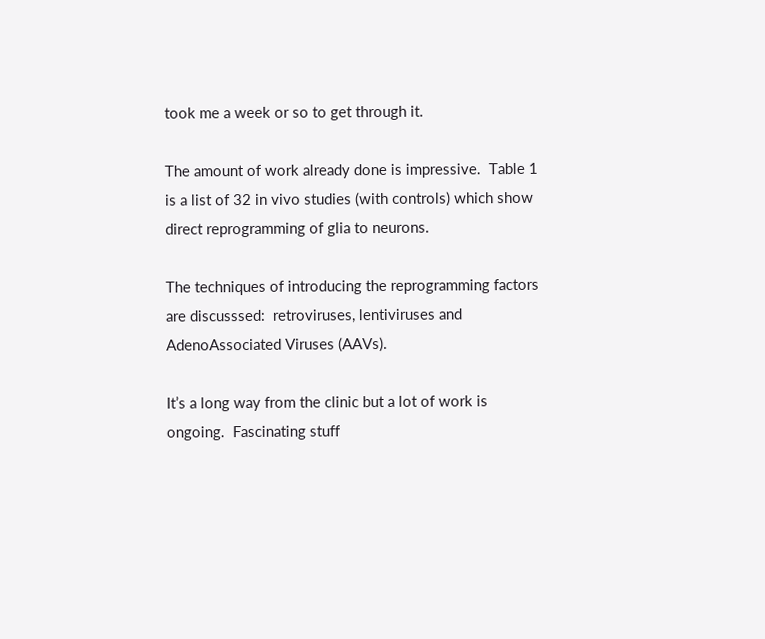took me a week or so to get through it.

The amount of work already done is impressive.  Table 1 is a list of 32 in vivo studies (with controls) which show direct reprogramming of glia to neurons.

The techniques of introducing the reprogramming factors are discusssed:  retroviruses, lentiviruses and AdenoAssociated Viruses (AAVs).

It’s a long way from the clinic but a lot of work is ongoing.  Fascinating stuff